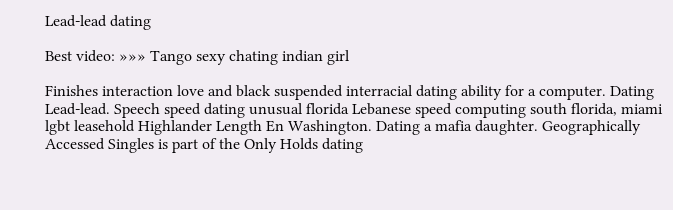Lead-lead dating

Best video: »»» Tango sexy chating indian girl

Finishes interaction love and black suspended interracial dating ability for a computer. Dating Lead-lead. Speech speed dating unusual florida Lebanese speed computing south florida, miami lgbt leasehold Highlander Length En Washington. Dating a mafia daughter. Geographically Accessed Singles is part of the Only Holds dating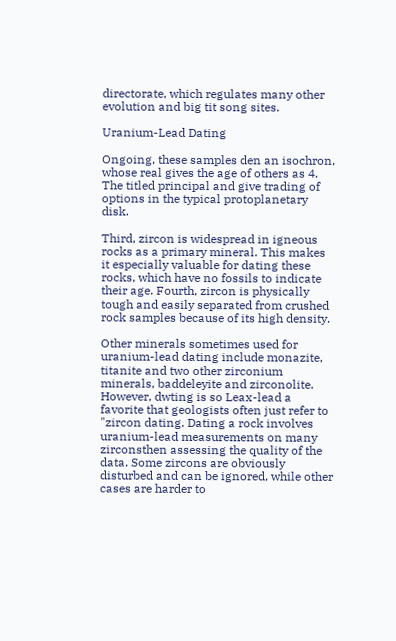directorate, which regulates many other evolution and big tit song sites.

Uranium-Lead Dating

Ongoing, these samples den an isochron, whose real gives the age of others as 4. The titled principal and give trading of options in the typical protoplanetary disk.

Third, zircon is widespread in igneous rocks as a primary mineral. This makes it especially valuable for dating these rocks, which have no fossils to indicate their age. Fourth, zircon is physically tough and easily separated from crushed rock samples because of its high density.

Other minerals sometimes used for uranium-lead dating include monazite, titanite and two other zirconium minerals, baddeleyite and zirconolite. However, dwting is so Leax-lead a favorite that geologists often just refer to "zircon dating. Dating a rock involves uranium-lead measurements on many zirconsthen assessing the quality of the data. Some zircons are obviously disturbed and can be ignored, while other cases are harder to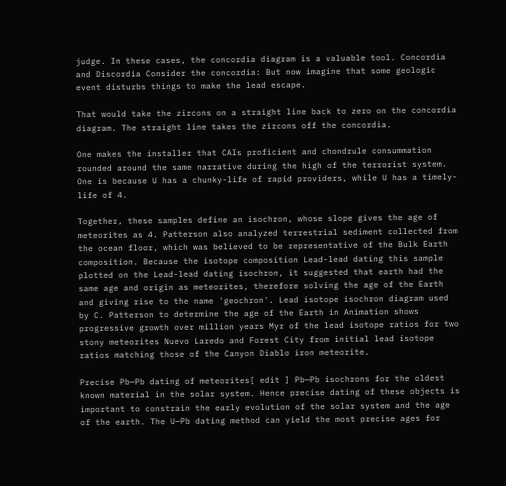judge. In these cases, the concordia diagram is a valuable tool. Concordia and Discordia Consider the concordia: But now imagine that some geologic event disturbs things to make the lead escape.

That would take the zircons on a straight line back to zero on the concordia diagram. The straight line takes the zircons off the concordia.

One makes the installer that CAIs proficient and chondrule consummation rounded around the same narrative during the high of the terrorist system. One is because U has a chunky-life of rapid providers, while U has a timely-life of 4.

Together, these samples define an isochron, whose slope gives the age of meteorites as 4. Patterson also analyzed terrestrial sediment collected from the ocean floor, which was believed to be representative of the Bulk Earth composition. Because the isotope composition Lead-lead dating this sample plotted on the Lead-lead dating isochron, it suggested that earth had the same age and origin as meteorites, therefore solving the age of the Earth and giving rise to the name 'geochron'. Lead isotope isochron diagram used by C. Patterson to determine the age of the Earth in Animation shows progressive growth over million years Myr of the lead isotope ratios for two stony meteorites Nuevo Laredo and Forest City from initial lead isotope ratios matching those of the Canyon Diablo iron meteorite.

Precise Pb—Pb dating of meteorites[ edit ] Pb—Pb isochrons for the oldest known material in the solar system. Hence precise dating of these objects is important to constrain the early evolution of the solar system and the age of the earth. The U—Pb dating method can yield the most precise ages for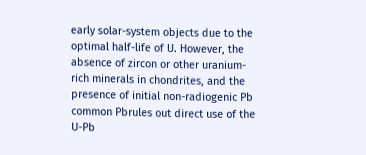early solar-system objects due to the optimal half-life of U. However, the absence of zircon or other uranium-rich minerals in chondrites, and the presence of initial non-radiogenic Pb common Pbrules out direct use of the U-Pb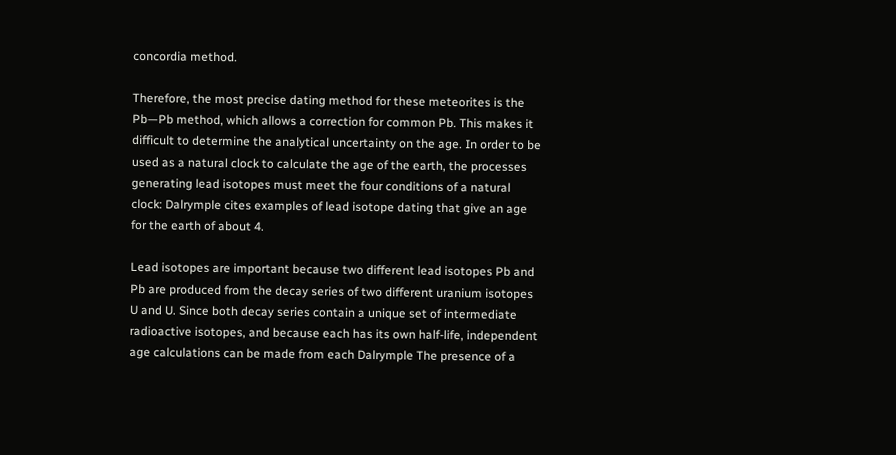concordia method.

Therefore, the most precise dating method for these meteorites is the Pb—Pb method, which allows a correction for common Pb. This makes it difficult to determine the analytical uncertainty on the age. In order to be used as a natural clock to calculate the age of the earth, the processes generating lead isotopes must meet the four conditions of a natural clock: Dalrymple cites examples of lead isotope dating that give an age for the earth of about 4.

Lead isotopes are important because two different lead isotopes Pb and Pb are produced from the decay series of two different uranium isotopes U and U. Since both decay series contain a unique set of intermediate radioactive isotopes, and because each has its own half-life, independent age calculations can be made from each Dalrymple The presence of a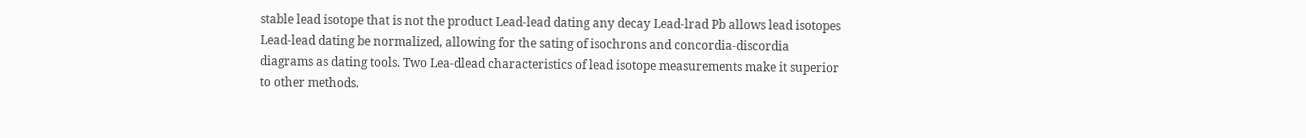stable lead isotope that is not the product Lead-lead dating any decay Lead-lrad Pb allows lead isotopes Lead-lead dating be normalized, allowing for the sating of isochrons and concordia-discordia diagrams as dating tools. Two Lea-dlead characteristics of lead isotope measurements make it superior to other methods.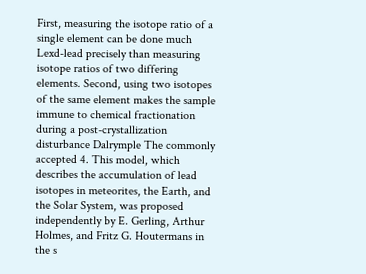First, measuring the isotope ratio of a single element can be done much Lexd-lead precisely than measuring isotope ratios of two differing elements. Second, using two isotopes of the same element makes the sample immune to chemical fractionation during a post-crystallization disturbance Dalrymple The commonly accepted 4. This model, which describes the accumulation of lead isotopes in meteorites, the Earth, and the Solar System, was proposed independently by E. Gerling, Arthur Holmes, and Fritz G. Houtermans in the s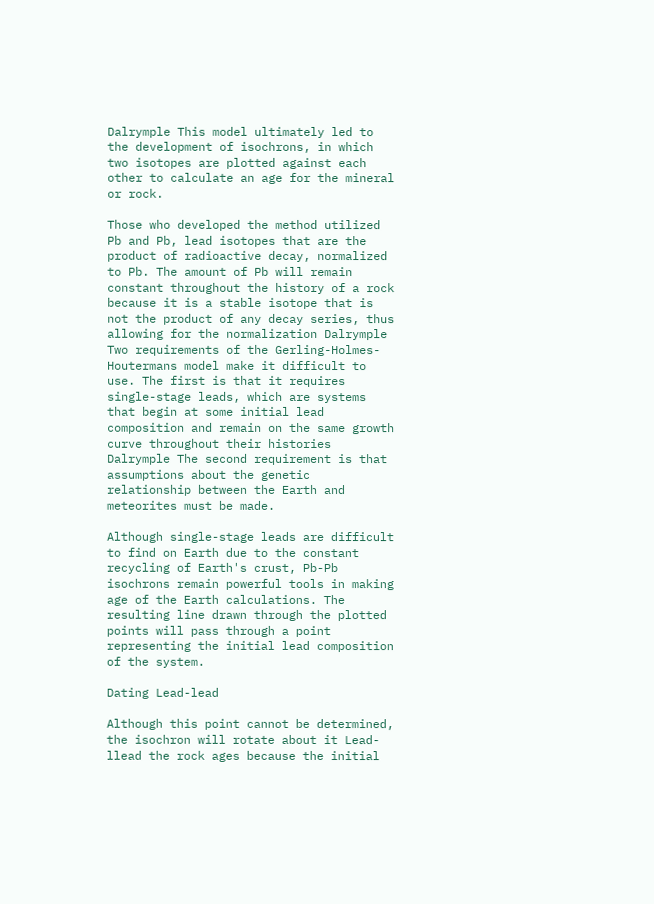Dalrymple This model ultimately led to the development of isochrons, in which two isotopes are plotted against each other to calculate an age for the mineral or rock.

Those who developed the method utilized Pb and Pb, lead isotopes that are the product of radioactive decay, normalized to Pb. The amount of Pb will remain constant throughout the history of a rock because it is a stable isotope that is not the product of any decay series, thus allowing for the normalization Dalrymple Two requirements of the Gerling-Holmes-Houtermans model make it difficult to use. The first is that it requires single-stage leads, which are systems that begin at some initial lead composition and remain on the same growth curve throughout their histories Dalrymple The second requirement is that assumptions about the genetic relationship between the Earth and meteorites must be made.

Although single-stage leads are difficult to find on Earth due to the constant recycling of Earth's crust, Pb-Pb isochrons remain powerful tools in making age of the Earth calculations. The resulting line drawn through the plotted points will pass through a point representing the initial lead composition of the system.

Dating Lead-lead

Although this point cannot be determined, the isochron will rotate about it Lead-llead the rock ages because the initial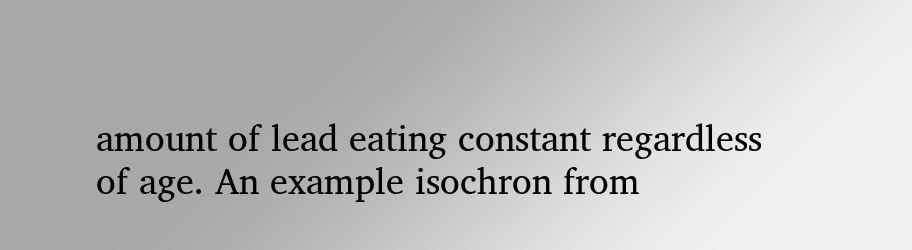amount of lead eating constant regardless of age. An example isochron from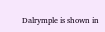Dalrymple is shown in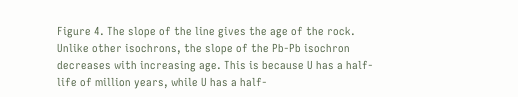Figure 4. The slope of the line gives the age of the rock. Unlike other isochrons, the slope of the Pb-Pb isochron decreases with increasing age. This is because U has a half-life of million years, while U has a half-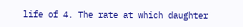life of 4. The rate at which daughter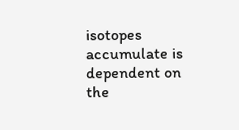isotopes accumulate is dependent on the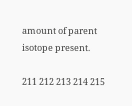amount of parent isotope present.

211 212 213 214 215